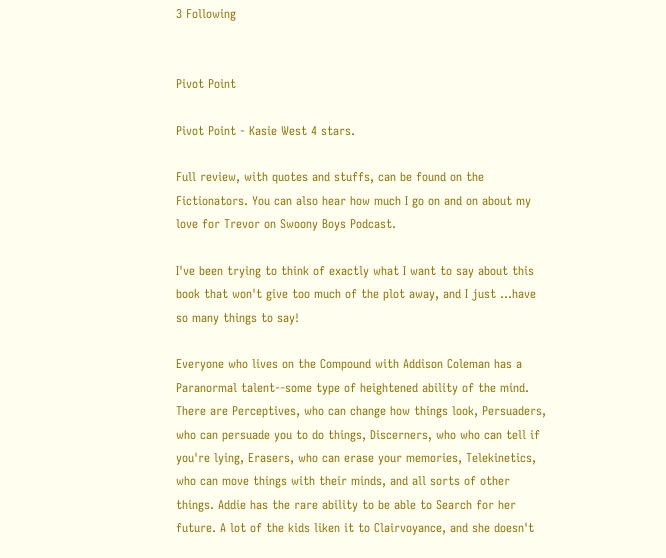3 Following


Pivot Point

Pivot Point - Kasie West 4 stars.

Full review, with quotes and stuffs, can be found on the Fictionators. You can also hear how much I go on and on about my love for Trevor on Swoony Boys Podcast.

I've been trying to think of exactly what I want to say about this book that won't give too much of the plot away, and I just ...have so many things to say!

Everyone who lives on the Compound with Addison Coleman has a Paranormal talent--some type of heightened ability of the mind. There are Perceptives, who can change how things look, Persuaders, who can persuade you to do things, Discerners, who who can tell if you're lying, Erasers, who can erase your memories, Telekinetics, who can move things with their minds, and all sorts of other things. Addie has the rare ability to be able to Search for her future. A lot of the kids liken it to Clairvoyance, and she doesn't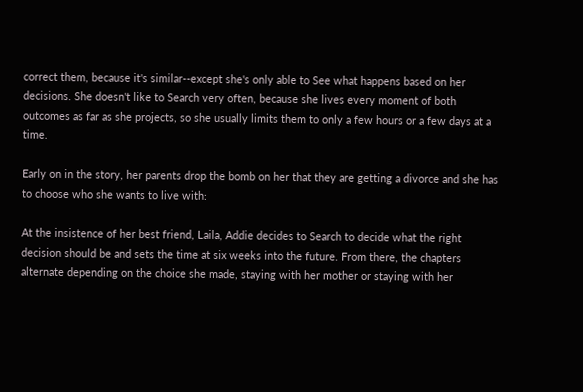correct them, because it's similar--except she's only able to See what happens based on her decisions. She doesn't like to Search very often, because she lives every moment of both outcomes as far as she projects, so she usually limits them to only a few hours or a few days at a time.

Early on in the story, her parents drop the bomb on her that they are getting a divorce and she has to choose who she wants to live with:

At the insistence of her best friend, Laila, Addie decides to Search to decide what the right decision should be and sets the time at six weeks into the future. From there, the chapters alternate depending on the choice she made, staying with her mother or staying with her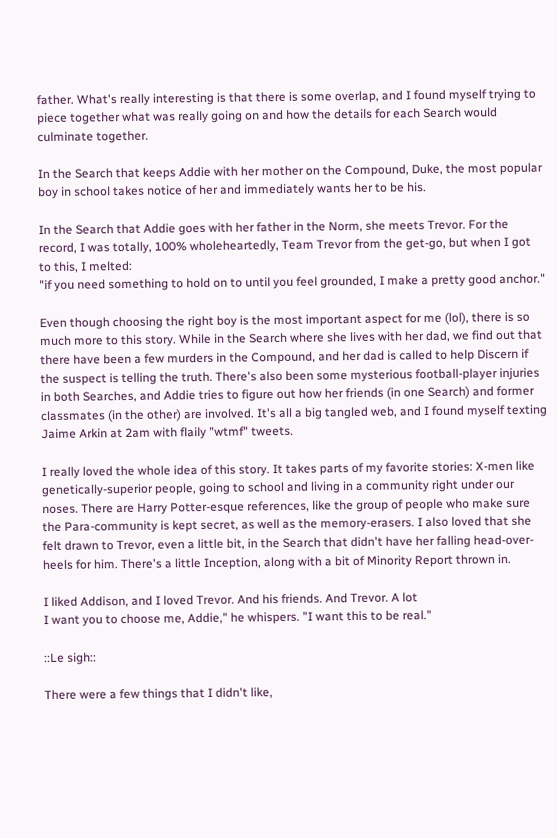father. What's really interesting is that there is some overlap, and I found myself trying to piece together what was really going on and how the details for each Search would culminate together.

In the Search that keeps Addie with her mother on the Compound, Duke, the most popular boy in school takes notice of her and immediately wants her to be his.

In the Search that Addie goes with her father in the Norm, she meets Trevor. For the record, I was totally, 100% wholeheartedly, Team Trevor from the get-go, but when I got to this, I melted:
"if you need something to hold on to until you feel grounded, I make a pretty good anchor."

Even though choosing the right boy is the most important aspect for me (lol), there is so much more to this story. While in the Search where she lives with her dad, we find out that there have been a few murders in the Compound, and her dad is called to help Discern if the suspect is telling the truth. There's also been some mysterious football-player injuries in both Searches, and Addie tries to figure out how her friends (in one Search) and former classmates (in the other) are involved. It's all a big tangled web, and I found myself texting Jaime Arkin at 2am with flaily "wtmf" tweets.

I really loved the whole idea of this story. It takes parts of my favorite stories: X-men like genetically-superior people, going to school and living in a community right under our noses. There are Harry Potter-esque references, like the group of people who make sure the Para-community is kept secret, as well as the memory-erasers. I also loved that she felt drawn to Trevor, even a little bit, in the Search that didn't have her falling head-over-heels for him. There's a little Inception, along with a bit of Minority Report thrown in.

I liked Addison, and I loved Trevor. And his friends. And Trevor. A lot
I want you to choose me, Addie," he whispers. "I want this to be real."

::Le sigh::

There were a few things that I didn't like,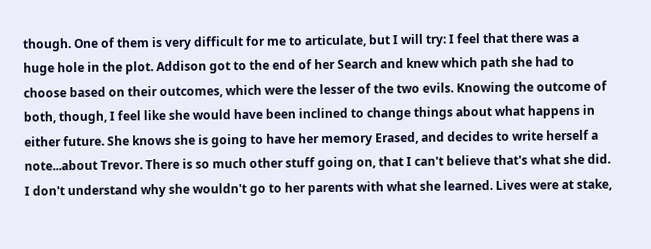though. One of them is very difficult for me to articulate, but I will try: I feel that there was a huge hole in the plot. Addison got to the end of her Search and knew which path she had to choose based on their outcomes, which were the lesser of the two evils. Knowing the outcome of both, though, I feel like she would have been inclined to change things about what happens in either future. She knows she is going to have her memory Erased, and decides to write herself a note...about Trevor. There is so much other stuff going on, that I can't believe that's what she did. I don't understand why she wouldn't go to her parents with what she learned. Lives were at stake,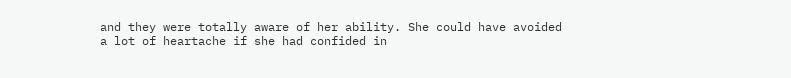and they were totally aware of her ability. She could have avoided a lot of heartache if she had confided in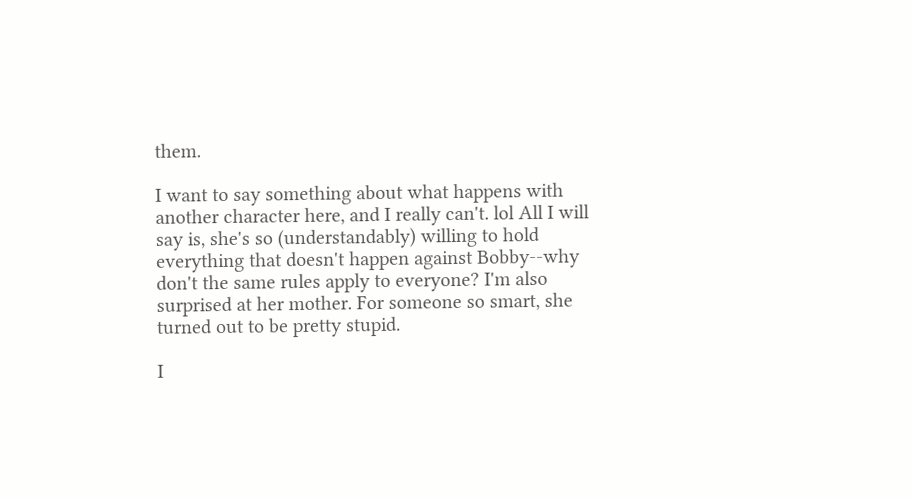them.

I want to say something about what happens with another character here, and I really can't. lol All I will say is, she's so (understandably) willing to hold everything that doesn't happen against Bobby--why don't the same rules apply to everyone? I'm also surprised at her mother. For someone so smart, she turned out to be pretty stupid.

I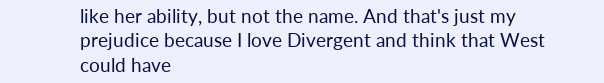like her ability, but not the name. And that's just my prejudice because I love Divergent and think that West could have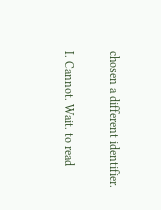chosen a different identifier.

I. Cannot. Wait. to read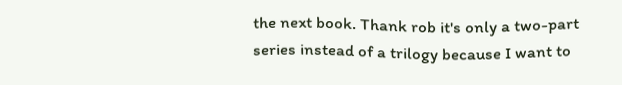the next book. Thank rob it's only a two-part series instead of a trilogy because I want to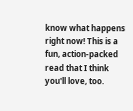know what happens right now! This is a fun, action-packed read that I think you'll love, too.